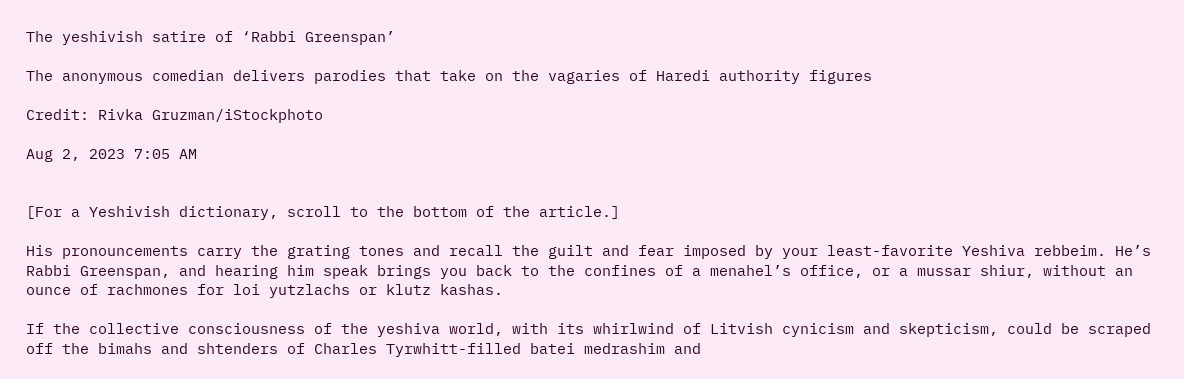The yeshivish satire of ‘Rabbi Greenspan’

The anonymous comedian delivers parodies that take on the vagaries of Haredi authority figures

Credit: Rivka Gruzman/iStockphoto

Aug 2, 2023 7:05 AM


[For a Yeshivish dictionary, scroll to the bottom of the article.]

His pronouncements carry the grating tones and recall the guilt and fear imposed by your least-favorite Yeshiva rebbeim. He’s Rabbi Greenspan, and hearing him speak brings you back to the confines of a menahel’s office, or a mussar shiur, without an ounce of rachmones for loi yutzlachs or klutz kashas.

If the collective consciousness of the yeshiva world, with its whirlwind of Litvish cynicism and skepticism, could be scraped off the bimahs and shtenders of Charles Tyrwhitt-filled batei medrashim and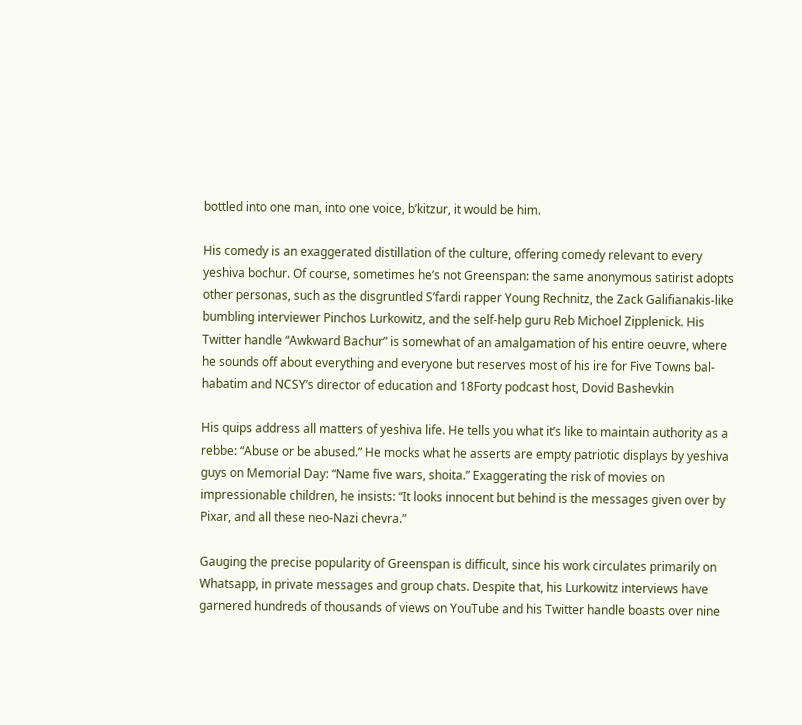bottled into one man, into one voice, b’kitzur, it would be him.

His comedy is an exaggerated distillation of the culture, offering comedy relevant to every yeshiva bochur. Of course, sometimes he’s not Greenspan: the same anonymous satirist adopts other personas, such as the disgruntled S’fardi rapper Young Rechnitz, the Zack Galifianakis-like bumbling interviewer Pinchos Lurkowitz, and the self-help guru Reb Michoel Zipplenick. His Twitter handle “Awkward Bachur” is somewhat of an amalgamation of his entire oeuvre, where he sounds off about everything and everyone but reserves most of his ire for Five Towns bal-habatim and NCSY’s director of education and 18Forty podcast host, Dovid Bashevkin

His quips address all matters of yeshiva life. He tells you what it’s like to maintain authority as a rebbe: “Abuse or be abused.” He mocks what he asserts are empty patriotic displays by yeshiva guys on Memorial Day: “Name five wars, shoita.” Exaggerating the risk of movies on impressionable children, he insists: “It looks innocent but behind is the messages given over by Pixar, and all these neo-Nazi chevra.”

Gauging the precise popularity of Greenspan is difficult, since his work circulates primarily on Whatsapp, in private messages and group chats. Despite that, his Lurkowitz interviews have garnered hundreds of thousands of views on YouTube and his Twitter handle boasts over nine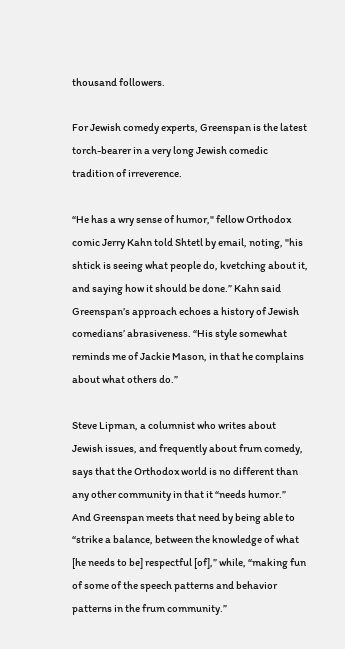thousand followers.

For Jewish comedy experts, Greenspan is the latest torch-bearer in a very long Jewish comedic tradition of irreverence.

“He has a wry sense of humor," fellow Orthodox comic Jerry Kahn told Shtetl by email, noting, "his shtick is seeing what people do, kvetching about it, and saying how it should be done.” Kahn said Greenspan’s approach echoes a history of Jewish comedians’ abrasiveness. “His style somewhat reminds me of Jackie Mason, in that he complains about what others do.”

Steve Lipman, a columnist who writes about Jewish issues, and frequently about frum comedy, says that the Orthodox world is no different than any other community in that it “needs humor.”  And Greenspan meets that need by being able to “strike a balance, between the knowledge of what [he needs to be] respectful [of],” while, “making fun of some of the speech patterns and behavior patterns in the frum community.”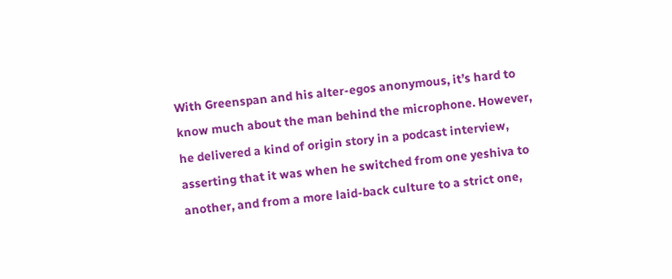With Greenspan and his alter-egos anonymous, it’s hard to know much about the man behind the microphone. However, he delivered a kind of origin story in a podcast interview, asserting that it was when he switched from one yeshiva to another, and from a more laid-back culture to a strict one,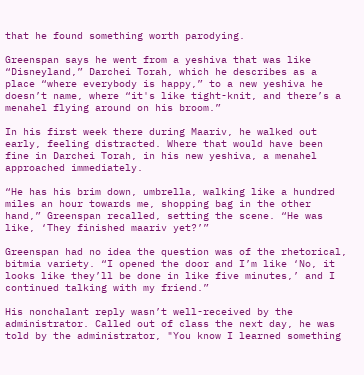that he found something worth parodying.

Greenspan says he went from a yeshiva that was like “Disneyland,” Darchei Torah, which he describes as a place “where everybody is happy,” to a new yeshiva he doesn’t name, where “it's like tight-knit, and there’s a menahel flying around on his broom.”

In his first week there during Maariv, he walked out early, feeling distracted. Where that would have been fine in Darchei Torah, in his new yeshiva, a menahel approached immediately.

“He has his brim down, umbrella, walking like a hundred miles an hour towards me, shopping bag in the other hand,” Greenspan recalled, setting the scene. “He was like, ‘They finished maariv yet?’”

Greenspan had no idea the question was of the rhetorical, bitmia variety. “I opened the door and I’m like ‘No, it looks like they’ll be done in like five minutes,’ and I continued talking with my friend.”

His nonchalant reply wasn’t well-received by the administrator. Called out of class the next day, he was told by the administrator, "You know I learned something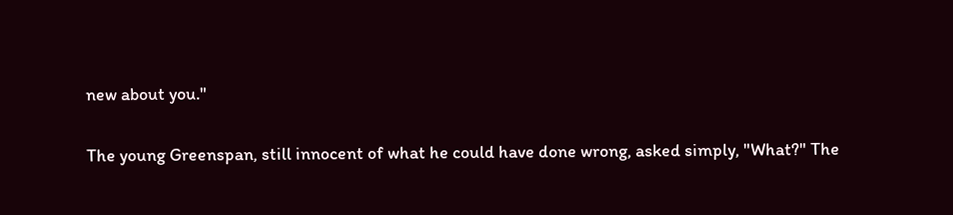new about you."

The young Greenspan, still innocent of what he could have done wrong, asked simply, "What?" The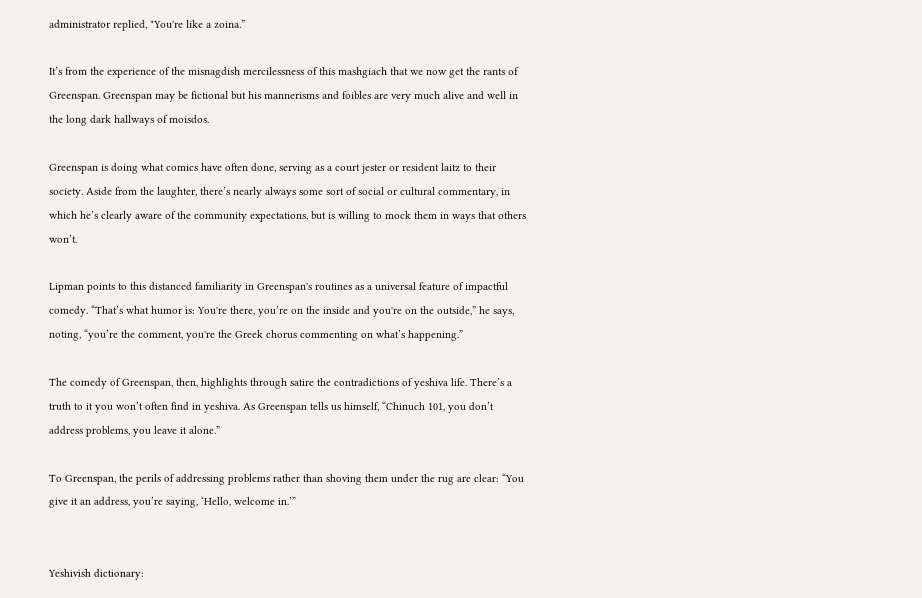administrator replied, "You're like a zoina.”

It’s from the experience of the misnagdish mercilessness of this mashgiach that we now get the rants of Greenspan. Greenspan may be fictional but his mannerisms and foibles are very much alive and well in the long dark hallways of moisdos.

Greenspan is doing what comics have often done, serving as a court jester or resident laitz to their society. Aside from the laughter, there’s nearly always some sort of social or cultural commentary, in which he’s clearly aware of the community expectations, but is willing to mock them in ways that others won’t.

Lipman points to this distanced familiarity in Greenspan's routines as a universal feature of impactful comedy. “That’s what humor is: You're there, you’re on the inside and you're on the outside,” he says, noting, “you’re the comment, you're the Greek chorus commenting on what’s happening.”

The comedy of Greenspan, then, highlights through satire the contradictions of yeshiva life. There’s a truth to it you won’t often find in yeshiva. As Greenspan tells us himself, “Chinuch 101, you don’t address problems, you leave it alone.”

To Greenspan, the perils of addressing problems rather than shoving them under the rug are clear: “You give it an address, you’re saying, ‘Hello, welcome in.’”


Yeshivish dictionary: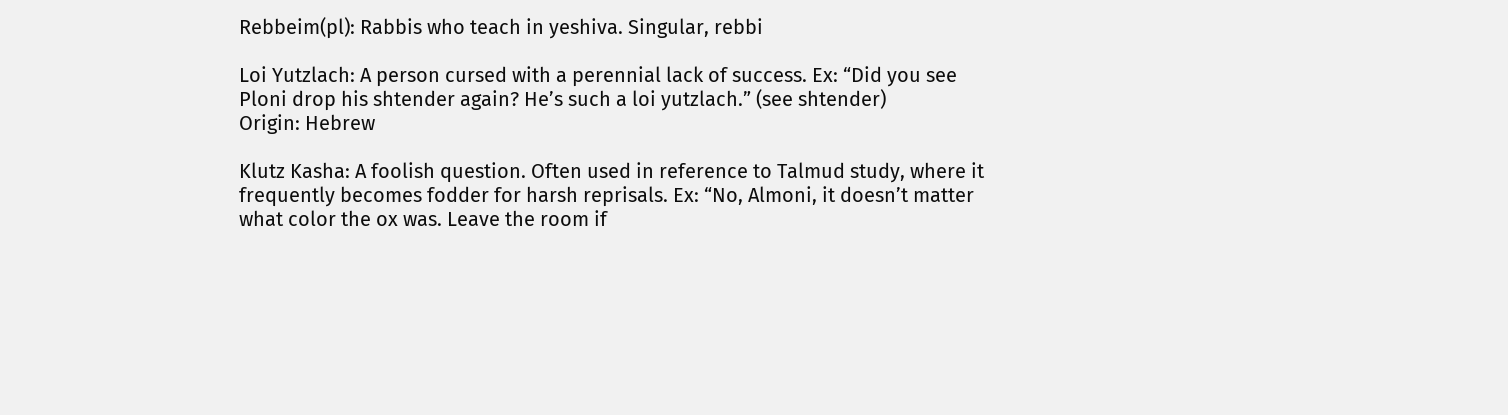Rebbeim(pl): Rabbis who teach in yeshiva. Singular, rebbi

Loi Yutzlach: A person cursed with a perennial lack of success. Ex: “Did you see Ploni drop his shtender again? He’s such a loi yutzlach.” (see shtender)
Origin: Hebrew

Klutz Kasha: A foolish question. Often used in reference to Talmud study, where it frequently becomes fodder for harsh reprisals. Ex: “No, Almoni, it doesn’t matter what color the ox was. Leave the room if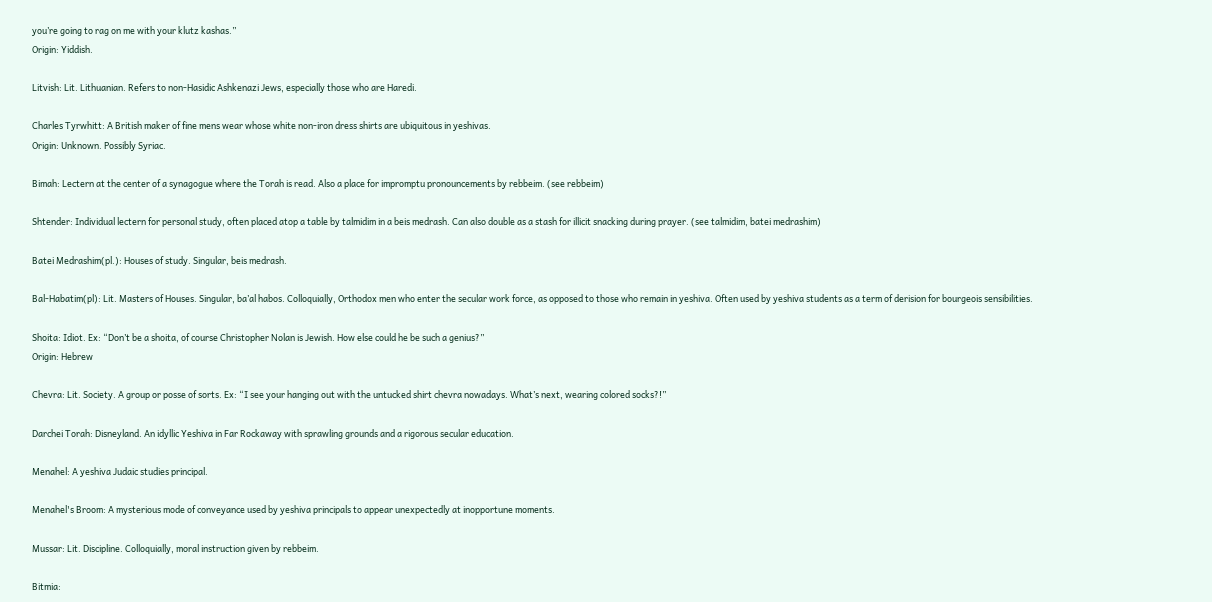you’re going to rag on me with your klutz kashas.”
Origin: Yiddish.

Litvish: Lit. Lithuanian. Refers to non-Hasidic Ashkenazi Jews, especially those who are Haredi.

Charles Tyrwhitt: A British maker of fine mens wear whose white non-iron dress shirts are ubiquitous in yeshivas.
Origin: Unknown. Possibly Syriac.

Bimah: Lectern at the center of a synagogue where the Torah is read. Also a place for impromptu pronouncements by rebbeim. (see rebbeim)

Shtender: Individual lectern for personal study, often placed atop a table by talmidim in a beis medrash. Can also double as a stash for illicit snacking during prayer. (see talmidim, batei medrashim)

Batei Medrashim(pl.): Houses of study. Singular, beis medrash.

Bal-Habatim(pl): Lit. Masters of Houses. Singular, ba’al habos. Colloquially, Orthodox men who enter the secular work force, as opposed to those who remain in yeshiva. Often used by yeshiva students as a term of derision for bourgeois sensibilities.

Shoita: Idiot. Ex: “Don’t be a shoita, of course Christopher Nolan is Jewish. How else could he be such a genius?”
Origin: Hebrew

Chevra: Lit. Society. A group or posse of sorts. Ex: “I see your hanging out with the untucked shirt chevra nowadays. What’s next, wearing colored socks?!”

Darchei Torah: Disneyland. An idyllic Yeshiva in Far Rockaway with sprawling grounds and a rigorous secular education.

Menahel: A yeshiva Judaic studies principal.

Menahel's Broom: A mysterious mode of conveyance used by yeshiva principals to appear unexpectedly at inopportune moments.

Mussar: Lit. Discipline. Colloquially, moral instruction given by rebbeim.

Bitmia: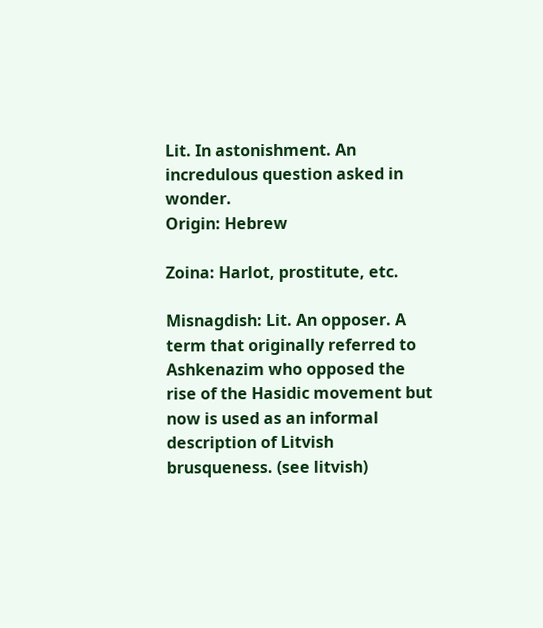Lit. In astonishment. An incredulous question asked in wonder.
Origin: Hebrew

Zoina: Harlot, prostitute, etc.

Misnagdish: Lit. An opposer. A term that originally referred to Ashkenazim who opposed the rise of the Hasidic movement but now is used as an informal description of Litvish brusqueness. (see litvish)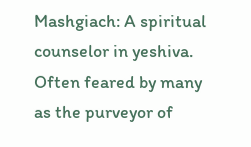Mashgiach: A spiritual counselor in yeshiva. Often feared by many as the purveyor of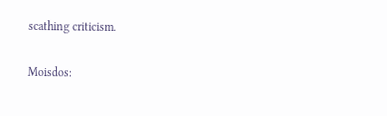scathing criticism.

Moisdos: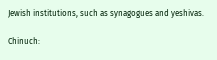Jewish institutions, such as synagogues and yeshivas.

Chinuch: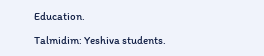Education.

Talmidim: Yeshiva students.